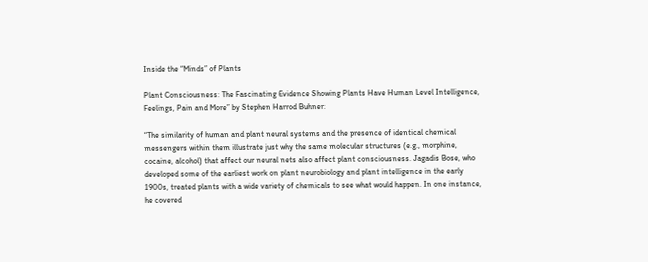Inside the “Minds” of Plants

Plant Consciousness: The Fascinating Evidence Showing Plants Have Human Level Intelligence, Feelings, Pain and More” by Stephen Harrod Buhner:

“The similarity of human and plant neural systems and the presence of identical chemical messengers within them illustrate just why the same molecular structures (e.g., morphine, cocaine, alcohol) that affect our neural nets also affect plant consciousness. Jagadis Bose, who developed some of the earliest work on plant neurobiology and plant intelligence in the early 1900s, treated plants with a wide variety of chemicals to see what would happen. In one instance, he covered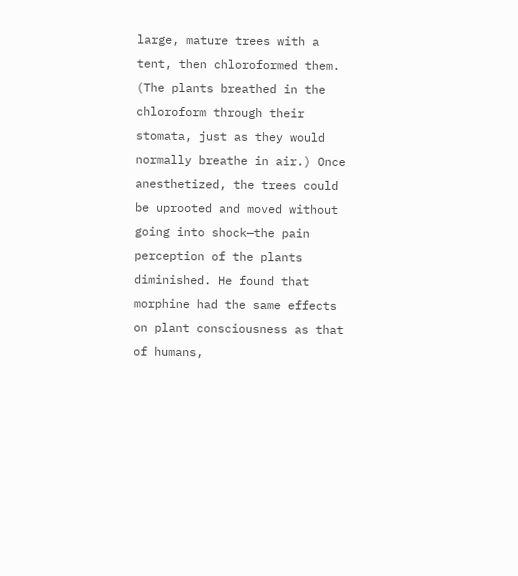large, mature trees with a tent, then chloroformed them. (The plants breathed in the chloroform through their stomata, just as they would normally breathe in air.) Once anesthetized, the trees could be uprooted and moved without going into shock—the pain perception of the plants diminished. He found that morphine had the same effects on plant consciousness as that of humans,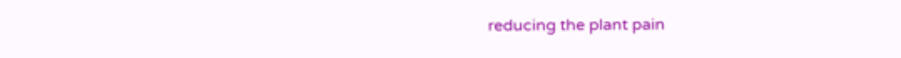reducing the plant pain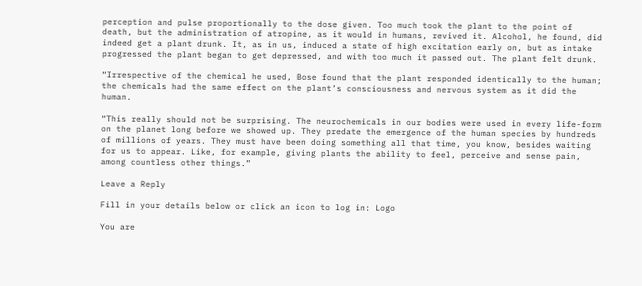perception and pulse proportionally to the dose given. Too much took the plant to the point of death, but the administration of atropine, as it would in humans, revived it. Alcohol, he found, did indeed get a plant drunk. It, as in us, induced a state of high excitation early on, but as intake progressed the plant began to get depressed, and with too much it passed out. The plant felt drunk.

“Irrespective of the chemical he used, Bose found that the plant responded identically to the human; the chemicals had the same effect on the plant’s consciousness and nervous system as it did the human.

“This really should not be surprising. The neurochemicals in our bodies were used in every life-form on the planet long before we showed up. They predate the emergence of the human species by hundreds of millions of years. They must have been doing something all that time, you know, besides waiting for us to appear. Like, for example, giving plants the ability to feel, perceive and sense pain, among countless other things.”

Leave a Reply

Fill in your details below or click an icon to log in: Logo

You are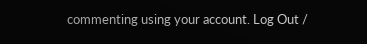commenting using your account. Log Out /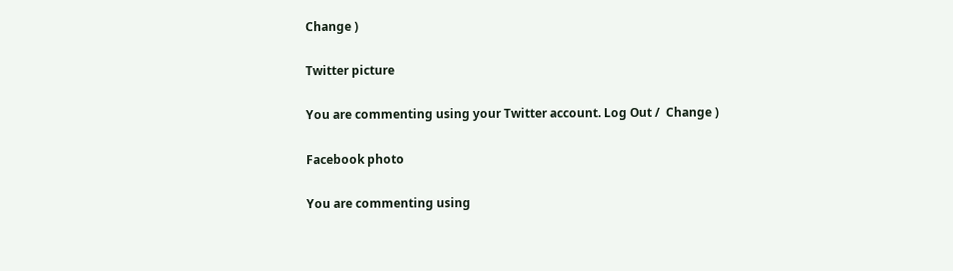Change )

Twitter picture

You are commenting using your Twitter account. Log Out /  Change )

Facebook photo

You are commenting using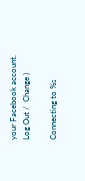your Facebook account. Log Out /  Change )

Connecting to %s